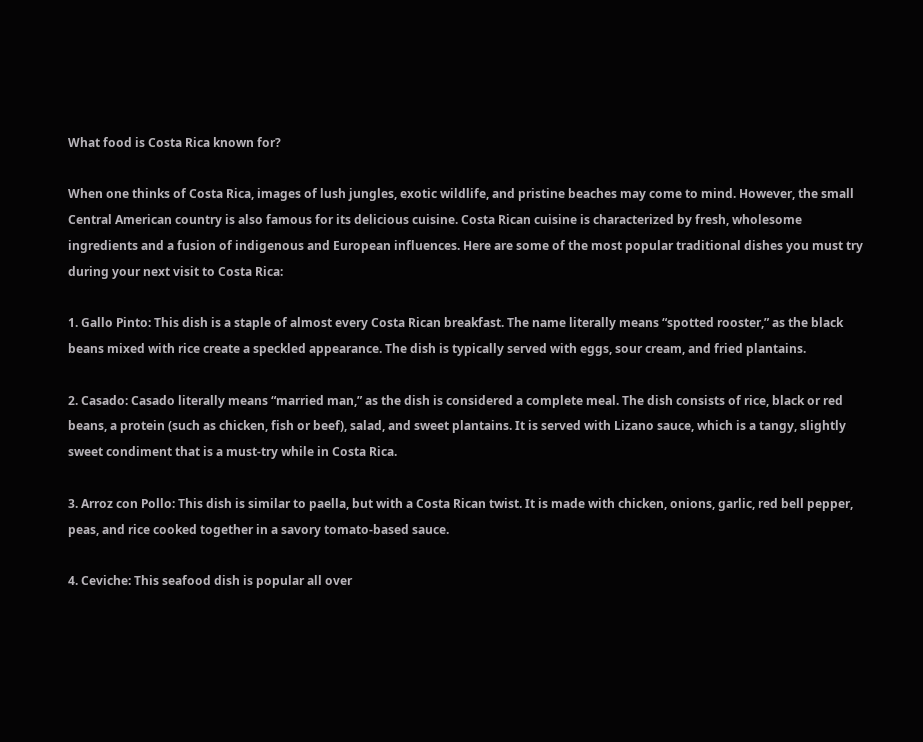What food is Costa Rica known for?

When one thinks of Costa Rica, images of lush jungles, exotic wildlife, and pristine beaches may come to mind. However, the small Central American country is also famous for its delicious cuisine. Costa Rican cuisine is characterized by fresh, wholesome ingredients and a fusion of indigenous and European influences. Here are some of the most popular traditional dishes you must try during your next visit to Costa Rica:

1. Gallo Pinto: This dish is a staple of almost every Costa Rican breakfast. The name literally means “spotted rooster,” as the black beans mixed with rice create a speckled appearance. The dish is typically served with eggs, sour cream, and fried plantains.

2. Casado: Casado literally means “married man,” as the dish is considered a complete meal. The dish consists of rice, black or red beans, a protein (such as chicken, fish or beef), salad, and sweet plantains. It is served with Lizano sauce, which is a tangy, slightly sweet condiment that is a must-try while in Costa Rica.

3. Arroz con Pollo: This dish is similar to paella, but with a Costa Rican twist. It is made with chicken, onions, garlic, red bell pepper, peas, and rice cooked together in a savory tomato-based sauce.

4. Ceviche: This seafood dish is popular all over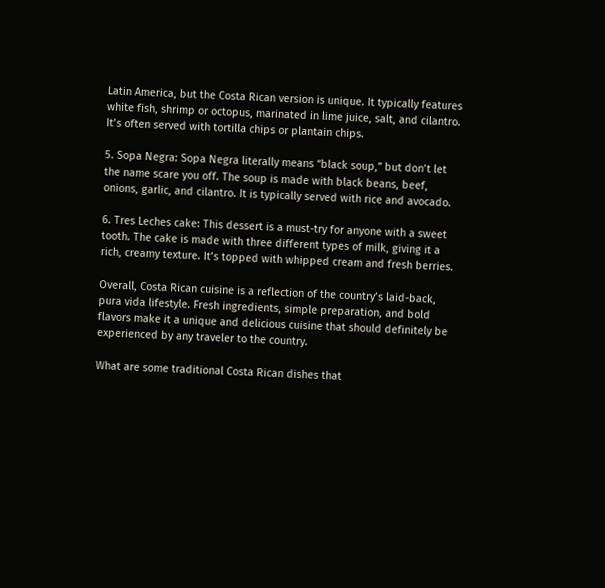Latin America, but the Costa Rican version is unique. It typically features white fish, shrimp or octopus, marinated in lime juice, salt, and cilantro. It’s often served with tortilla chips or plantain chips.

5. Sopa Negra: Sopa Negra literally means “black soup,” but don’t let the name scare you off. The soup is made with black beans, beef, onions, garlic, and cilantro. It is typically served with rice and avocado.

6. Tres Leches cake: This dessert is a must-try for anyone with a sweet tooth. The cake is made with three different types of milk, giving it a rich, creamy texture. It’s topped with whipped cream and fresh berries.

Overall, Costa Rican cuisine is a reflection of the country’s laid-back, pura vida lifestyle. Fresh ingredients, simple preparation, and bold flavors make it a unique and delicious cuisine that should definitely be experienced by any traveler to the country.

What are some traditional Costa Rican dishes that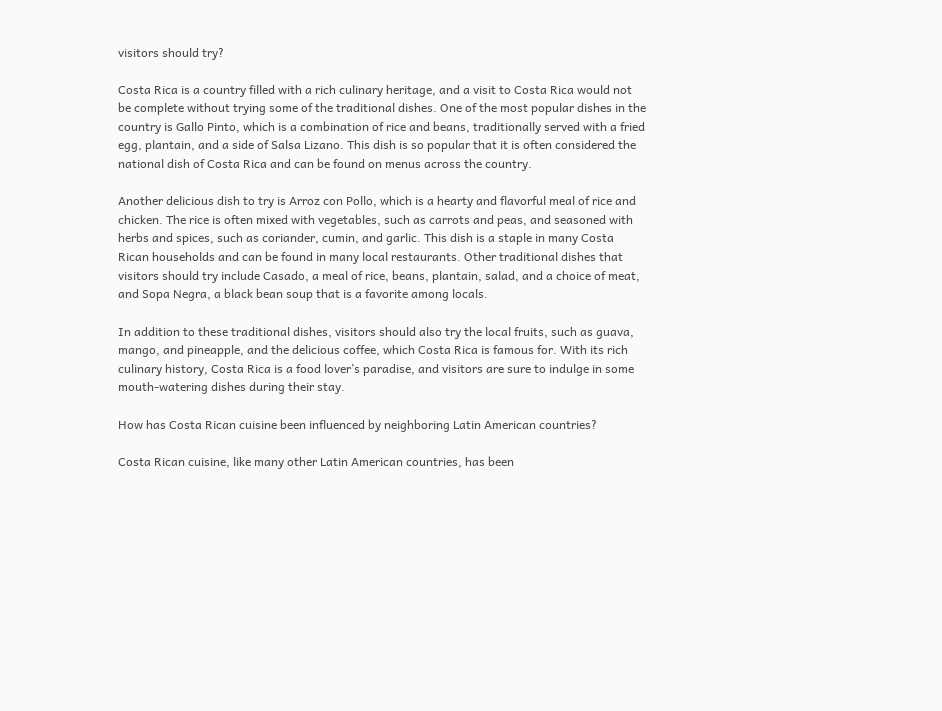visitors should try?

Costa Rica is a country filled with a rich culinary heritage, and a visit to Costa Rica would not be complete without trying some of the traditional dishes. One of the most popular dishes in the country is Gallo Pinto, which is a combination of rice and beans, traditionally served with a fried egg, plantain, and a side of Salsa Lizano. This dish is so popular that it is often considered the national dish of Costa Rica and can be found on menus across the country.

Another delicious dish to try is Arroz con Pollo, which is a hearty and flavorful meal of rice and chicken. The rice is often mixed with vegetables, such as carrots and peas, and seasoned with herbs and spices, such as coriander, cumin, and garlic. This dish is a staple in many Costa Rican households and can be found in many local restaurants. Other traditional dishes that visitors should try include Casado, a meal of rice, beans, plantain, salad, and a choice of meat, and Sopa Negra, a black bean soup that is a favorite among locals.

In addition to these traditional dishes, visitors should also try the local fruits, such as guava, mango, and pineapple, and the delicious coffee, which Costa Rica is famous for. With its rich culinary history, Costa Rica is a food lover’s paradise, and visitors are sure to indulge in some mouth-watering dishes during their stay.

How has Costa Rican cuisine been influenced by neighboring Latin American countries?

Costa Rican cuisine, like many other Latin American countries, has been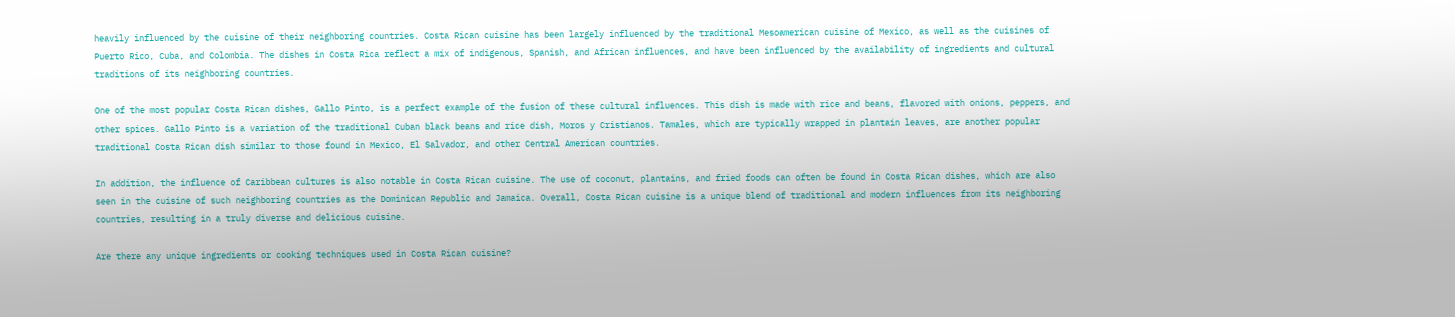heavily influenced by the cuisine of their neighboring countries. Costa Rican cuisine has been largely influenced by the traditional Mesoamerican cuisine of Mexico, as well as the cuisines of Puerto Rico, Cuba, and Colombia. The dishes in Costa Rica reflect a mix of indigenous, Spanish, and African influences, and have been influenced by the availability of ingredients and cultural traditions of its neighboring countries.

One of the most popular Costa Rican dishes, Gallo Pinto, is a perfect example of the fusion of these cultural influences. This dish is made with rice and beans, flavored with onions, peppers, and other spices. Gallo Pinto is a variation of the traditional Cuban black beans and rice dish, Moros y Cristianos. Tamales, which are typically wrapped in plantain leaves, are another popular traditional Costa Rican dish similar to those found in Mexico, El Salvador, and other Central American countries.

In addition, the influence of Caribbean cultures is also notable in Costa Rican cuisine. The use of coconut, plantains, and fried foods can often be found in Costa Rican dishes, which are also seen in the cuisine of such neighboring countries as the Dominican Republic and Jamaica. Overall, Costa Rican cuisine is a unique blend of traditional and modern influences from its neighboring countries, resulting in a truly diverse and delicious cuisine.

Are there any unique ingredients or cooking techniques used in Costa Rican cuisine?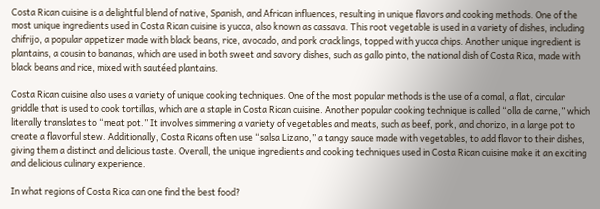Costa Rican cuisine is a delightful blend of native, Spanish, and African influences, resulting in unique flavors and cooking methods. One of the most unique ingredients used in Costa Rican cuisine is yucca, also known as cassava. This root vegetable is used in a variety of dishes, including chifrijo, a popular appetizer made with black beans, rice, avocado, and pork cracklings, topped with yucca chips. Another unique ingredient is plantains, a cousin to bananas, which are used in both sweet and savory dishes, such as gallo pinto, the national dish of Costa Rica, made with black beans and rice, mixed with sautéed plantains.

Costa Rican cuisine also uses a variety of unique cooking techniques. One of the most popular methods is the use of a comal, a flat, circular griddle that is used to cook tortillas, which are a staple in Costa Rican cuisine. Another popular cooking technique is called “olla de carne,” which literally translates to “meat pot.” It involves simmering a variety of vegetables and meats, such as beef, pork, and chorizo, in a large pot to create a flavorful stew. Additionally, Costa Ricans often use “salsa Lizano,” a tangy sauce made with vegetables, to add flavor to their dishes, giving them a distinct and delicious taste. Overall, the unique ingredients and cooking techniques used in Costa Rican cuisine make it an exciting and delicious culinary experience.

In what regions of Costa Rica can one find the best food?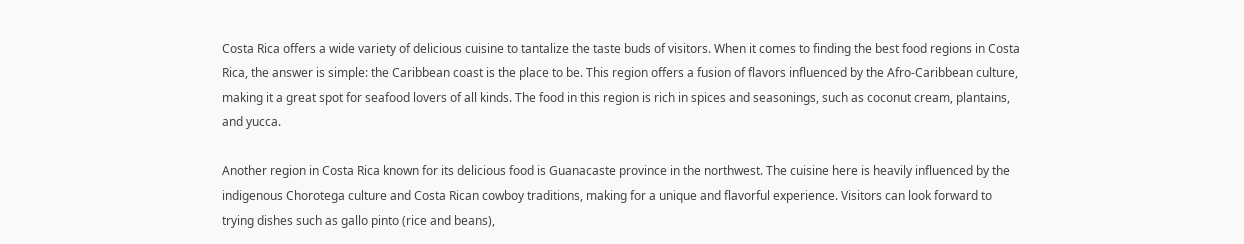Costa Rica offers a wide variety of delicious cuisine to tantalize the taste buds of visitors. When it comes to finding the best food regions in Costa Rica, the answer is simple: the Caribbean coast is the place to be. This region offers a fusion of flavors influenced by the Afro-Caribbean culture, making it a great spot for seafood lovers of all kinds. The food in this region is rich in spices and seasonings, such as coconut cream, plantains, and yucca.

Another region in Costa Rica known for its delicious food is Guanacaste province in the northwest. The cuisine here is heavily influenced by the indigenous Chorotega culture and Costa Rican cowboy traditions, making for a unique and flavorful experience. Visitors can look forward to trying dishes such as gallo pinto (rice and beans),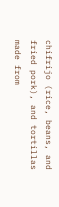chifrijo (rice, beans, and fried pork), and tortillas made from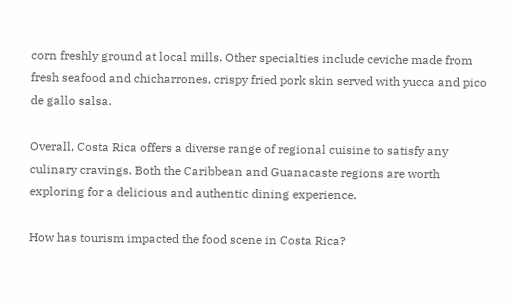corn freshly ground at local mills. Other specialties include ceviche made from fresh seafood and chicharrones, crispy fried pork skin served with yucca and pico de gallo salsa.

Overall, Costa Rica offers a diverse range of regional cuisine to satisfy any culinary cravings. Both the Caribbean and Guanacaste regions are worth exploring for a delicious and authentic dining experience.

How has tourism impacted the food scene in Costa Rica?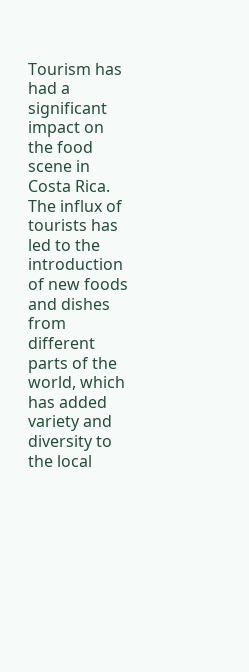Tourism has had a significant impact on the food scene in Costa Rica. The influx of tourists has led to the introduction of new foods and dishes from different parts of the world, which has added variety and diversity to the local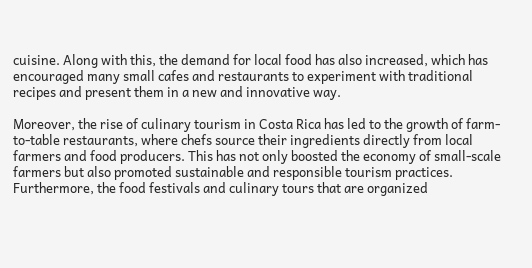cuisine. Along with this, the demand for local food has also increased, which has encouraged many small cafes and restaurants to experiment with traditional recipes and present them in a new and innovative way.

Moreover, the rise of culinary tourism in Costa Rica has led to the growth of farm-to-table restaurants, where chefs source their ingredients directly from local farmers and food producers. This has not only boosted the economy of small-scale farmers but also promoted sustainable and responsible tourism practices. Furthermore, the food festivals and culinary tours that are organized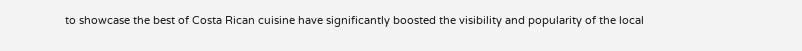to showcase the best of Costa Rican cuisine have significantly boosted the visibility and popularity of the local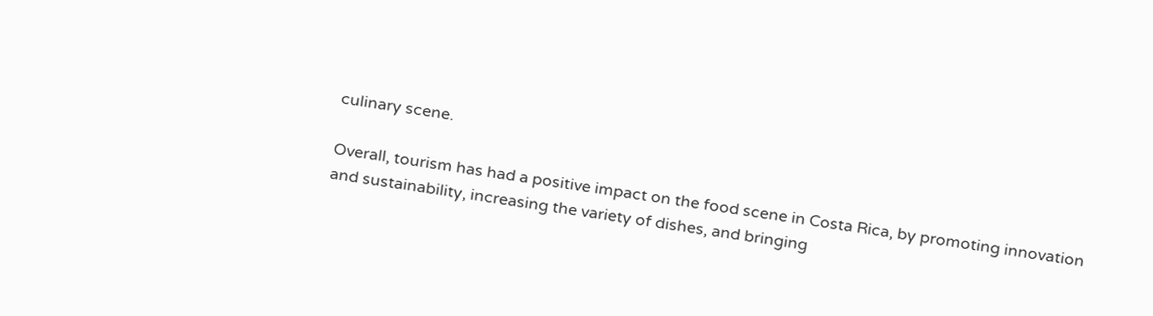culinary scene.

Overall, tourism has had a positive impact on the food scene in Costa Rica, by promoting innovation and sustainability, increasing the variety of dishes, and bringing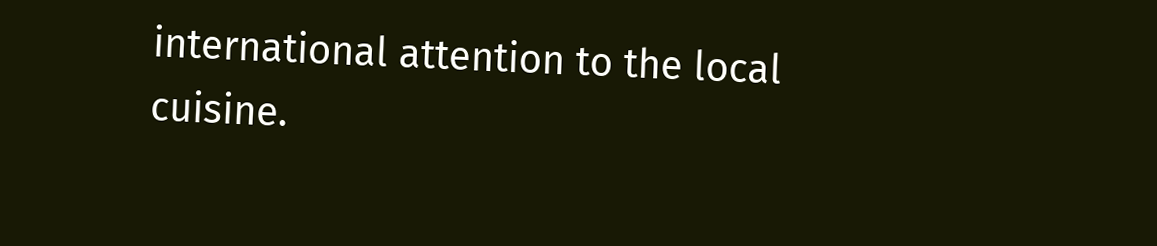international attention to the local cuisine.